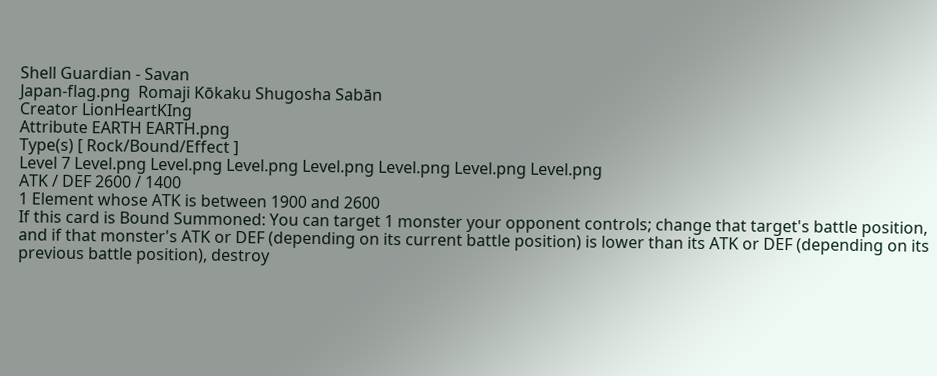Shell Guardian - Savan
Japan-flag.png  Romaji Kōkaku Shugosha Sabān
Creator LionHeartKIng
Attribute EARTH EARTH.png
Type(s) [ Rock/Bound/Effect ]
Level 7 Level.png Level.png Level.png Level.png Level.png Level.png Level.png
ATK / DEF 2600 / 1400
1 Element whose ATK is between 1900 and 2600
If this card is Bound Summoned: You can target 1 monster your opponent controls; change that target's battle position, and if that monster's ATK or DEF (depending on its current battle position) is lower than its ATK or DEF (depending on its previous battle position), destroy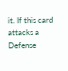it. If this card attacks a Defense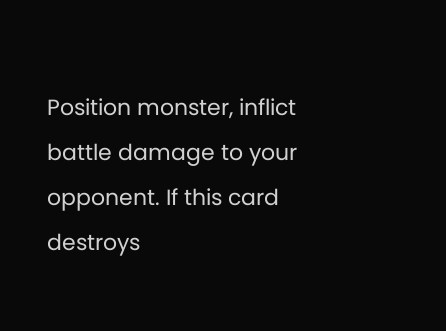Position monster, inflict battle damage to your opponent. If this card destroys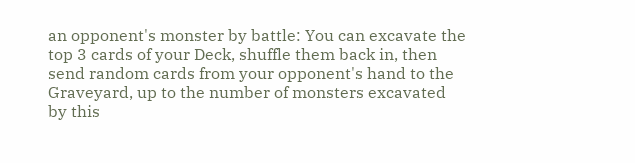an opponent's monster by battle: You can excavate the top 3 cards of your Deck, shuffle them back in, then send random cards from your opponent's hand to the Graveyard, up to the number of monsters excavated by this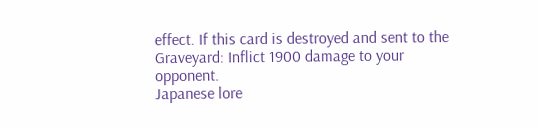effect. If this card is destroyed and sent to the Graveyard: Inflict 1900 damage to your opponent.
Japanese lore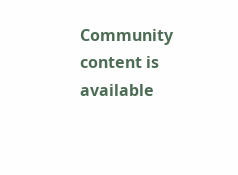Community content is available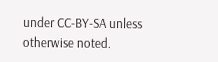under CC-BY-SA unless otherwise noted.